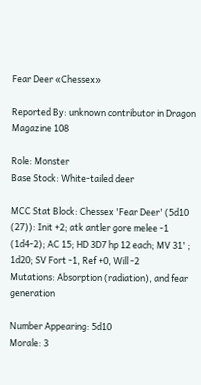Fear Deer «Chessex»

Reported By: unknown contributor in Dragon Magazine 108

Role: Monster
Base Stock: White-tailed deer

MCC Stat Block: Chessex 'Fear Deer' (5d10 (27)): Init +2; atk antler gore melee -1 (1d4-2); AC 15; HD 3D7 hp 12 each; MV 31' ; 1d20; SV Fort -1, Ref +0, Will -2
Mutations: Absorption (radiation), and fear generation

Number Appearing: 5d10
Morale: 3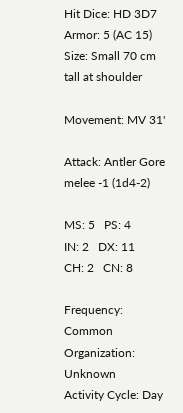Hit Dice: HD 3D7
Armor: 5 (AC 15)
Size: Small 70 cm tall at shoulder

Movement: MV 31'

Attack: Antler Gore melee -1 (1d4-2)

MS: 5   PS: 4
IN: 2   DX: 11
CH: 2   CN: 8

Frequency: Common
Organization: Unknown
Activity Cycle: Day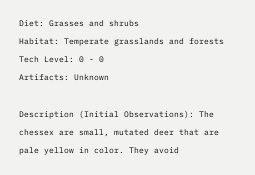Diet: Grasses and shrubs
Habitat: Temperate grasslands and forests
Tech Level: 0 - 0
Artifacts: Unknown

Description (Initial Observations): The chessex are small, mutated deer that are pale yellow in color. They avoid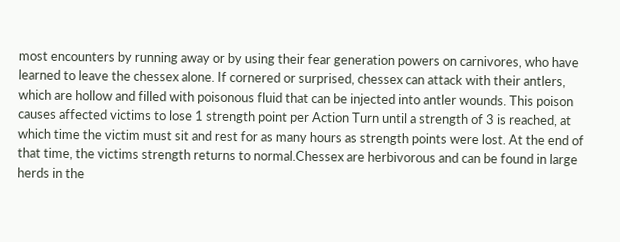most encounters by running away or by using their fear generation powers on carnivores, who have learned to leave the chessex alone. If cornered or surprised, chessex can attack with their antlers, which are hollow and filled with poisonous fluid that can be injected into antler wounds. This poison causes affected victims to lose 1 strength point per Action Turn until a strength of 3 is reached, at which time the victim must sit and rest for as many hours as strength points were lost. At the end of that time, the victims strength returns to normal.Chessex are herbivorous and can be found in large herds in the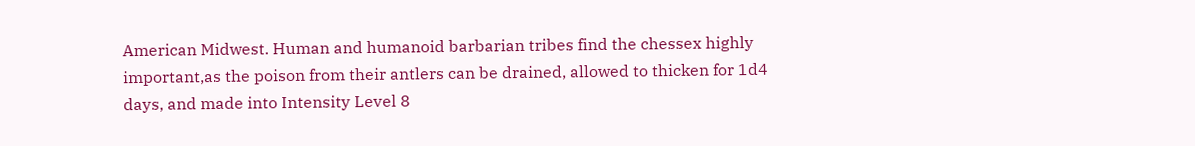American Midwest. Human and humanoid barbarian tribes find the chessex highly important,as the poison from their antlers can be drained, allowed to thicken for 1d4 days, and made into Intensity Level 8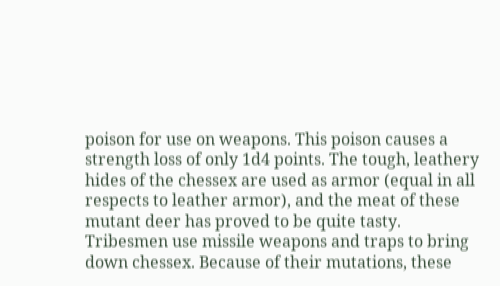poison for use on weapons. This poison causes a strength loss of only 1d4 points. The tough, leathery hides of the chessex are used as armor (equal in all respects to leather armor), and the meat of these mutant deer has proved to be quite tasty. Tribesmen use missile weapons and traps to bring down chessex. Because of their mutations, these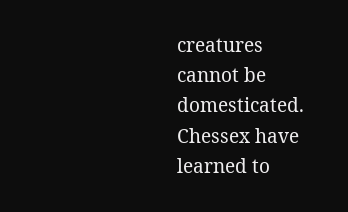creatures cannot be domesticated. Chessex have learned to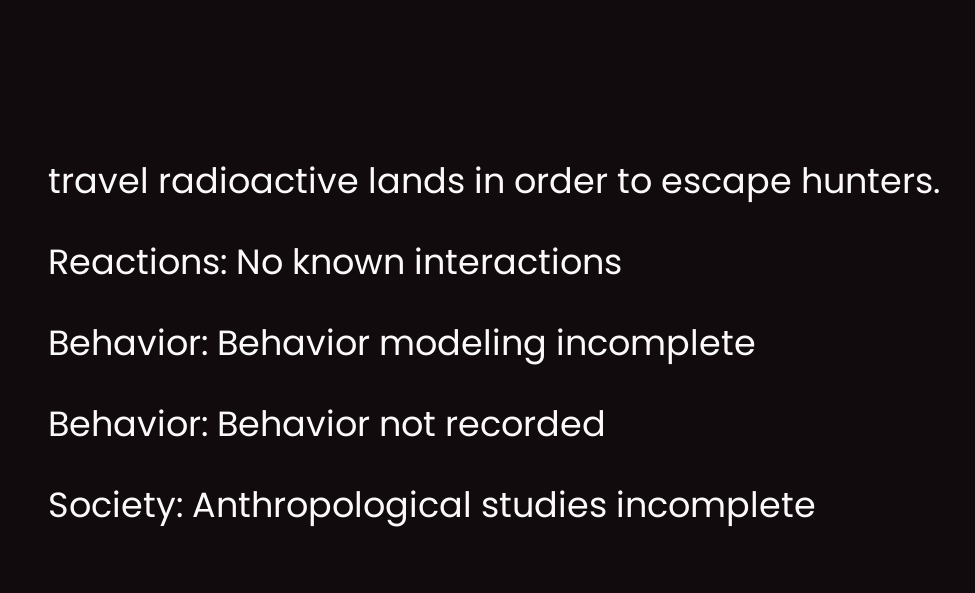travel radioactive lands in order to escape hunters.

Reactions: No known interactions

Behavior: Behavior modeling incomplete

Behavior: Behavior not recorded

Society: Anthropological studies incomplete